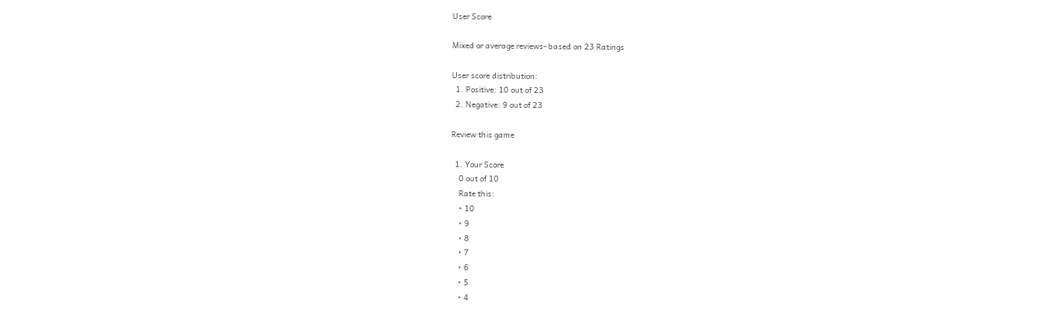User Score

Mixed or average reviews- based on 23 Ratings

User score distribution:
  1. Positive: 10 out of 23
  2. Negative: 9 out of 23

Review this game

  1. Your Score
    0 out of 10
    Rate this:
    • 10
    • 9
    • 8
    • 7
    • 6
    • 5
    • 4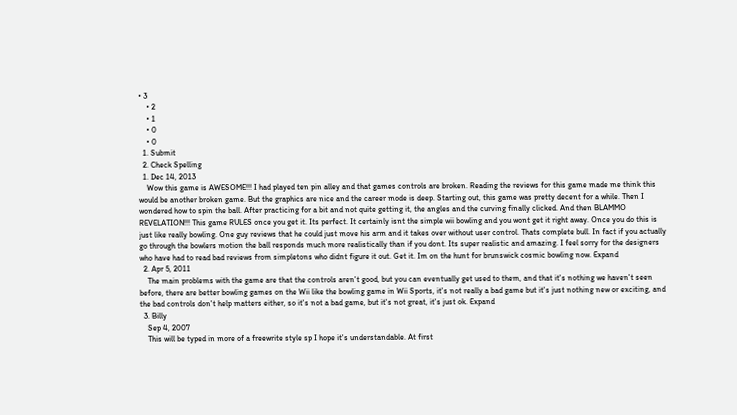• 3
    • 2
    • 1
    • 0
    • 0
  1. Submit
  2. Check Spelling
  1. Dec 14, 2013
    Wow this game is AWESOME!!! I had played ten pin alley and that games controls are broken. Reading the reviews for this game made me think this would be another broken game. But the graphics are nice and the career mode is deep. Starting out, this game was pretty decent for a while. Then I wondered how to spin the ball. After practicing for a bit and not quite getting it, the angles and the curving finally clicked. And then BLAMMO REVELATION!!! This game RULES once you get it. Its perfect. It certainly isnt the simple wii bowling and you wont get it right away. Once you do this is just like really bowling. One guy reviews that he could just move his arm and it takes over without user control. Thats complete bull. In fact if you actually go through the bowlers motion the ball responds much more realistically than if you dont. Its super realistic and amazing. I feel sorry for the designers who have had to read bad reviews from simpletons who didnt figure it out. Get it. Im on the hunt for brunswick cosmic bowling now. Expand
  2. Apr 5, 2011
    The main problems with the game are that the controls aren't good, but you can eventually get used to them, and that it's nothing we haven't seen before, there are better bowling games on the Wii like the bowling game in Wii Sports, it's not really a bad game but it's just nothing new or exciting, and the bad controls don't help matters either, so it's not a bad game, but it's not great, it's just ok. Expand
  3. Billy
    Sep 4, 2007
    This will be typed in more of a freewrite style sp I hope it's understandable. At first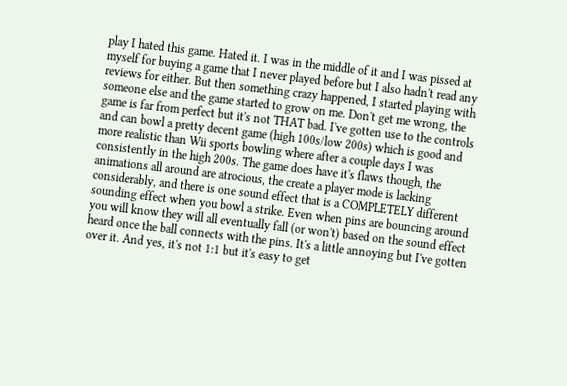play I hated this game. Hated it. I was in the middle of it and I was pissed at myself for buying a game that I never played before but I also hadn't read any reviews for either. But then something crazy happened, I started playing with someone else and the game started to grow on me. Don't get me wrong, the game is far from perfect but it's not THAT bad. I've gotten use to the controls and can bowl a pretty decent game (high 100s/low 200s) which is good and more realistic than Wii sports bowling where after a couple days I was consistently in the high 200s. The game does have it's flaws though, the animations all around are atrocious, the create a player mode is lacking considerably, and there is one sound effect that is a COMPLETELY different sounding effect when you bowl a strike. Even when pins are bouncing around you will know they will all eventually fall (or won't) based on the sound effect heard once the ball connects with the pins. It's a little annoying but I've gotten over it. And yes, it's not 1:1 but it's easy to get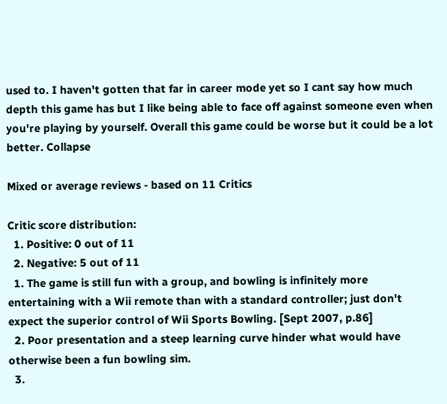used to. I haven't gotten that far in career mode yet so I cant say how much depth this game has but I like being able to face off against someone even when you're playing by yourself. Overall this game could be worse but it could be a lot better. Collapse

Mixed or average reviews - based on 11 Critics

Critic score distribution:
  1. Positive: 0 out of 11
  2. Negative: 5 out of 11
  1. The game is still fun with a group, and bowling is infinitely more entertaining with a Wii remote than with a standard controller; just don't expect the superior control of Wii Sports Bowling. [Sept 2007, p.86]
  2. Poor presentation and a steep learning curve hinder what would have otherwise been a fun bowling sim.
  3.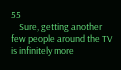55
    Sure, getting another few people around the TV is infinitely more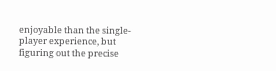enjoyable than the single-player experience, but figuring out the precise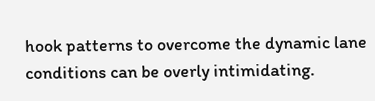hook patterns to overcome the dynamic lane conditions can be overly intimidating.